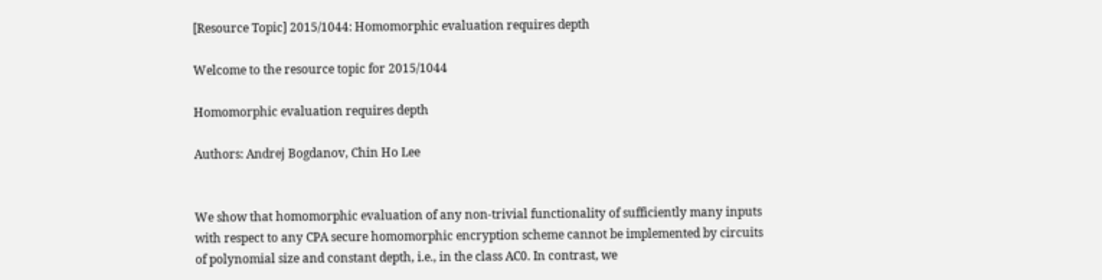[Resource Topic] 2015/1044: Homomorphic evaluation requires depth

Welcome to the resource topic for 2015/1044

Homomorphic evaluation requires depth

Authors: Andrej Bogdanov, Chin Ho Lee


We show that homomorphic evaluation of any non-trivial functionality of sufficiently many inputs with respect to any CPA secure homomorphic encryption scheme cannot be implemented by circuits of polynomial size and constant depth, i.e., in the class AC0. In contrast, we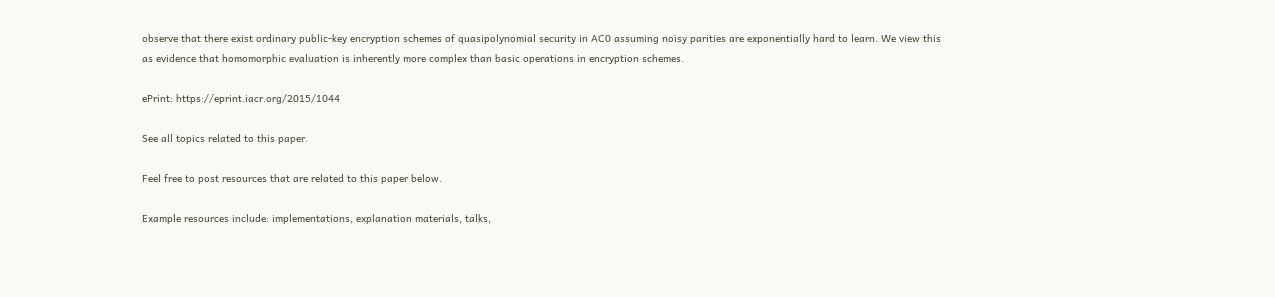observe that there exist ordinary public-key encryption schemes of quasipolynomial security in AC0 assuming noisy parities are exponentially hard to learn. We view this as evidence that homomorphic evaluation is inherently more complex than basic operations in encryption schemes.

ePrint: https://eprint.iacr.org/2015/1044

See all topics related to this paper.

Feel free to post resources that are related to this paper below.

Example resources include: implementations, explanation materials, talks,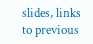slides, links to previous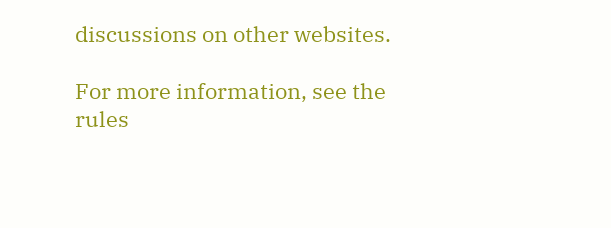discussions on other websites.

For more information, see the rules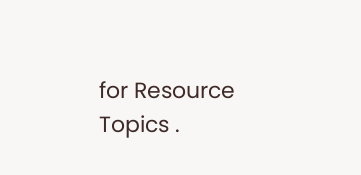for Resource Topics .